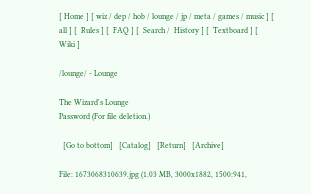[ Home ] [ wiz / dep / hob / lounge / jp / meta / games / music ] [ all ] [  Rules ] [  FAQ ] [  Search /  History ] [  Textboard ] [  Wiki ]

/lounge/ - Lounge

The Wizard's Lounge
Password (For file deletion.)

  [Go to bottom]   [Catalog]   [Return]   [Archive]

File: 1673068310639.jpg (1.03 MB, 3000x1882, 1500:941,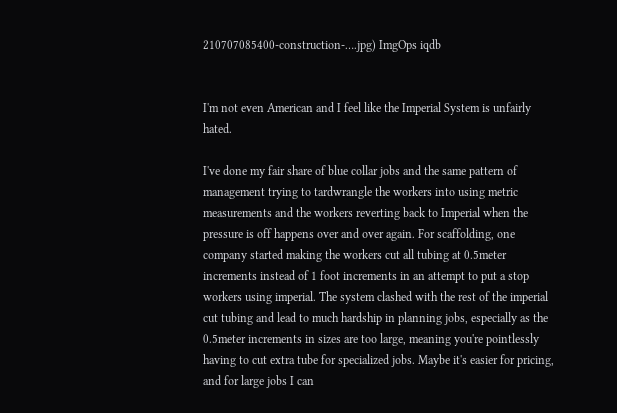210707085400-construction-….jpg) ImgOps iqdb


I'm not even American and I feel like the Imperial System is unfairly hated.

I've done my fair share of blue collar jobs and the same pattern of management trying to tardwrangle the workers into using metric measurements and the workers reverting back to Imperial when the pressure is off happens over and over again. For scaffolding, one company started making the workers cut all tubing at 0.5meter increments instead of 1 foot increments in an attempt to put a stop workers using imperial. The system clashed with the rest of the imperial cut tubing and lead to much hardship in planning jobs, especially as the 0.5meter increments in sizes are too large, meaning you're pointlessly having to cut extra tube for specialized jobs. Maybe it's easier for pricing, and for large jobs I can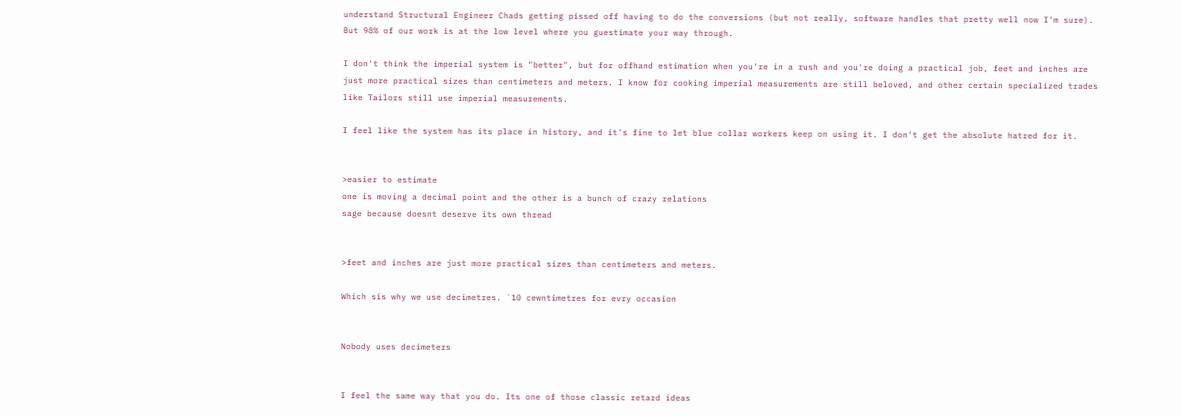understand Structural Engineer Chads getting pissed off having to do the conversions (but not really, software handles that pretty well now I'm sure). But 98% of our work is at the low level where you guestimate your way through.

I don't think the imperial system is "better", but for offhand estimation when you're in a rush and you're doing a practical job, feet and inches are just more practical sizes than centimeters and meters. I know for cooking imperial measurements are still beloved, and other certain specialized trades like Tailors still use imperial measurements.

I feel like the system has its place in history, and it's fine to let blue collar workers keep on using it. I don't get the absolute hatred for it.


>easier to estimate
one is moving a decimal point and the other is a bunch of crazy relations
sage because doesnt deserve its own thread


>feet and inches are just more practical sizes than centimeters and meters.

Which sis why we use decimetres. `10 cewntimetres for evry occasion


Nobody uses decimeters


I feel the same way that you do. Its one of those classic retard ideas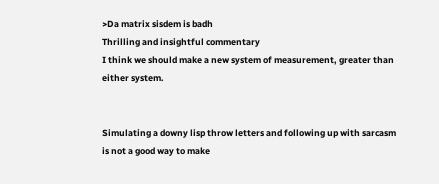>Da matrix sisdem is badh
Thrilling and insightful commentary
I think we should make a new system of measurement, greater than either system.


Simulating a downy lisp throw letters and following up with sarcasm is not a good way to make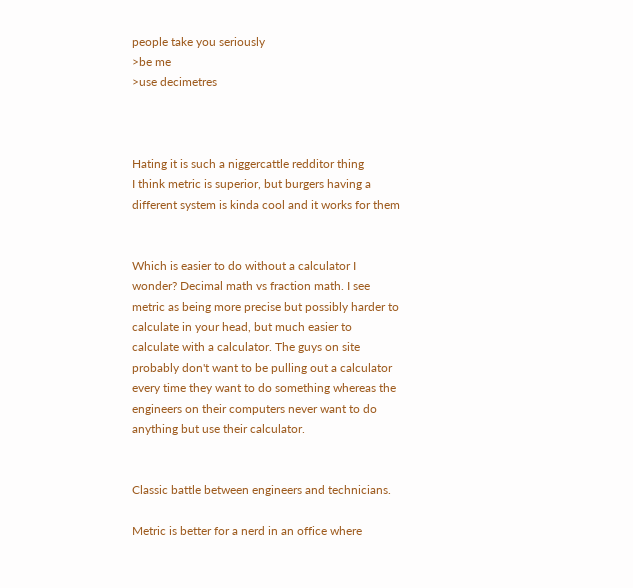people take you seriously
>be me
>use decimetres



Hating it is such a niggercattle redditor thing
I think metric is superior, but burgers having a different system is kinda cool and it works for them


Which is easier to do without a calculator I wonder? Decimal math vs fraction math. I see metric as being more precise but possibly harder to calculate in your head, but much easier to calculate with a calculator. The guys on site probably don't want to be pulling out a calculator every time they want to do something whereas the engineers on their computers never want to do anything but use their calculator.


Classic battle between engineers and technicians.

Metric is better for a nerd in an office where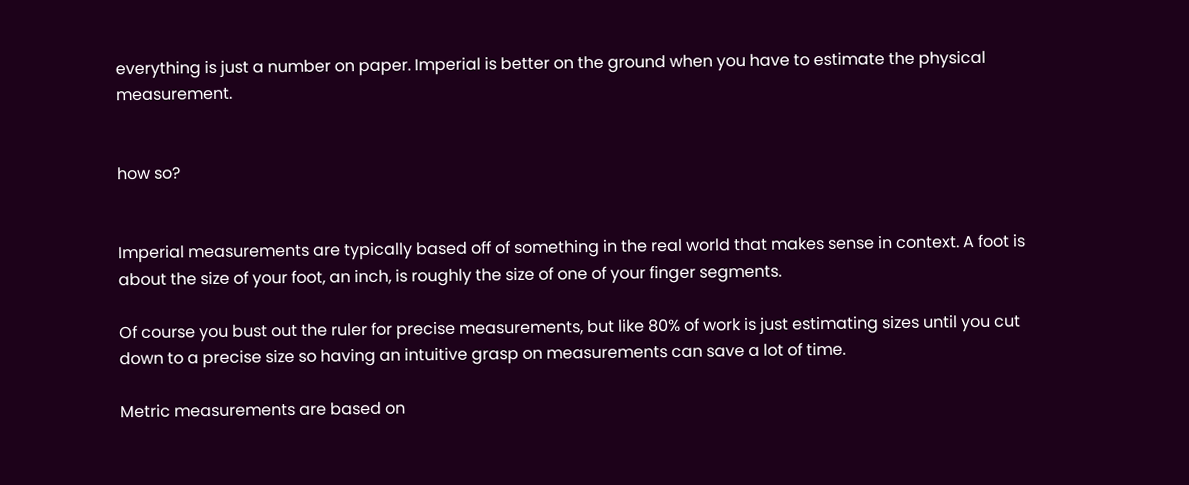everything is just a number on paper. Imperial is better on the ground when you have to estimate the physical measurement.


how so?


Imperial measurements are typically based off of something in the real world that makes sense in context. A foot is about the size of your foot, an inch, is roughly the size of one of your finger segments.

Of course you bust out the ruler for precise measurements, but like 80% of work is just estimating sizes until you cut down to a precise size so having an intuitive grasp on measurements can save a lot of time.

Metric measurements are based on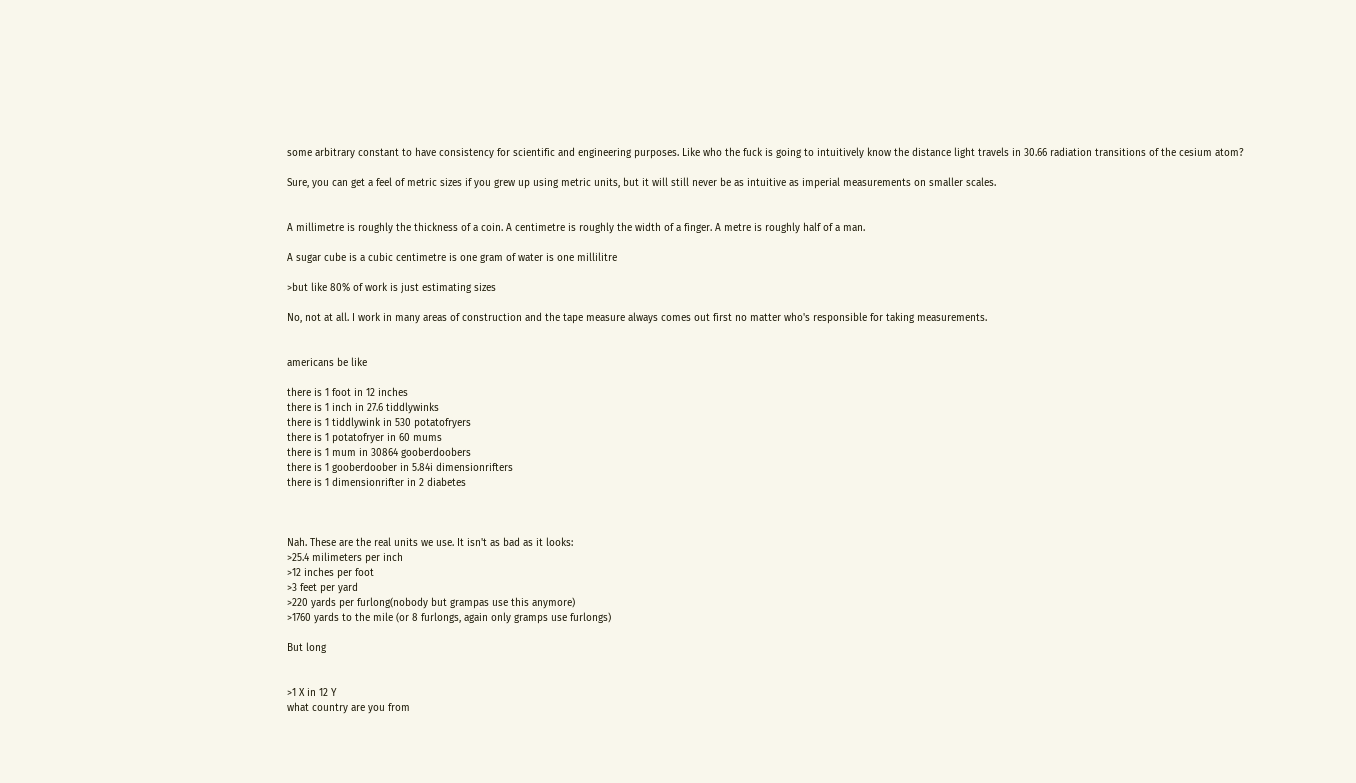some arbitrary constant to have consistency for scientific and engineering purposes. Like who the fuck is going to intuitively know the distance light travels in 30.66 radiation transitions of the cesium atom?

Sure, you can get a feel of metric sizes if you grew up using metric units, but it will still never be as intuitive as imperial measurements on smaller scales.


A millimetre is roughly the thickness of a coin. A centimetre is roughly the width of a finger. A metre is roughly half of a man.

A sugar cube is a cubic centimetre is one gram of water is one millilitre

>but like 80% of work is just estimating sizes

No, not at all. I work in many areas of construction and the tape measure always comes out first no matter who's responsible for taking measurements.


americans be like

there is 1 foot in 12 inches
there is 1 inch in 27.6 tiddlywinks
there is 1 tiddlywink in 530 potatofryers
there is 1 potatofryer in 60 mums
there is 1 mum in 30864 gooberdoobers
there is 1 gooberdoober in 5.84i dimensionrifters
there is 1 dimensionrifter in 2 diabetes



Nah. These are the real units we use. It isn't as bad as it looks:
>25.4 milimeters per inch
>12 inches per foot
>3 feet per yard
>220 yards per furlong(nobody but grampas use this anymore)
>1760 yards to the mile (or 8 furlongs, again only gramps use furlongs)

But long


>1 X in 12 Y
what country are you from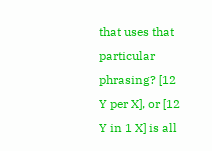that uses that particular phrasing? [12 Y per X], or [12 Y in 1 X] is all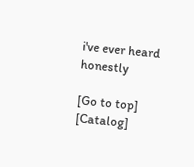i've ever heard honestly

[Go to top] [Catalog]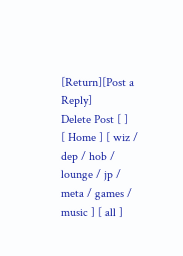[Return][Post a Reply]
Delete Post [ ]
[ Home ] [ wiz / dep / hob / lounge / jp / meta / games / music ] [ all ]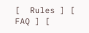[  Rules ] [  FAQ ] [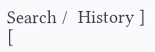Search /  History ] [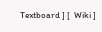Textboard ] [  Wiki ]